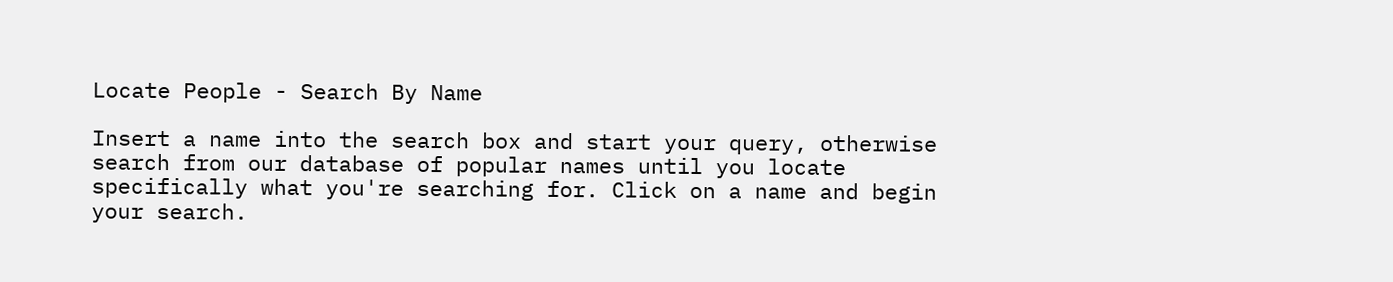Locate People - Search By Name

Insert a name into the search box and start your query, otherwise search from our database of popular names until you locate specifically what you're searching for. Click on a name and begin your search.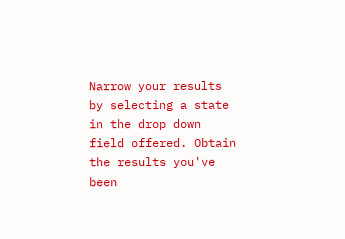Narrow your results by selecting a state in the drop down field offered. Obtain the results you've been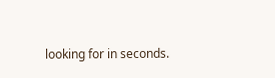looking for in seconds.